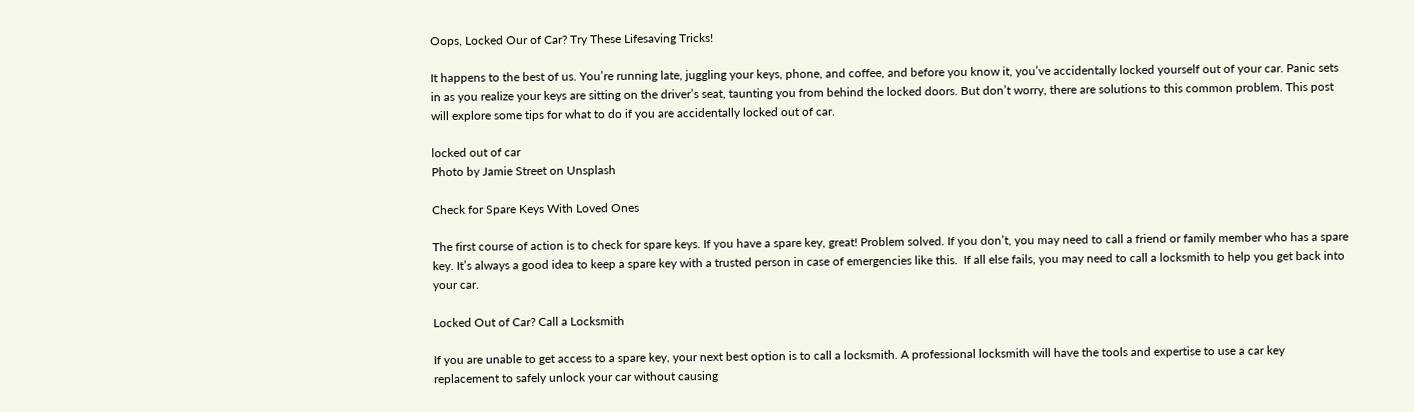Oops, Locked Our of Car? Try These Lifesaving Tricks!

It happens to the best of us. You’re running late, juggling your keys, phone, and coffee, and before you know it, you’ve accidentally locked yourself out of your car. Panic sets in as you realize your keys are sitting on the driver’s seat, taunting you from behind the locked doors. But don’t worry, there are solutions to this common problem. This post will explore some tips for what to do if you are accidentally locked out of car.

locked out of car
Photo by Jamie Street on Unsplash

Check for Spare Keys With Loved Ones

The first course of action is to check for spare keys. If you have a spare key, great! Problem solved. If you don’t, you may need to call a friend or family member who has a spare key. It’s always a good idea to keep a spare key with a trusted person in case of emergencies like this.  If all else fails, you may need to call a locksmith to help you get back into your car.

Locked Out of Car? Call a Locksmith

If you are unable to get access to a spare key, your next best option is to call a locksmith. A professional locksmith will have the tools and expertise to use a car key replacement to safely unlock your car without causing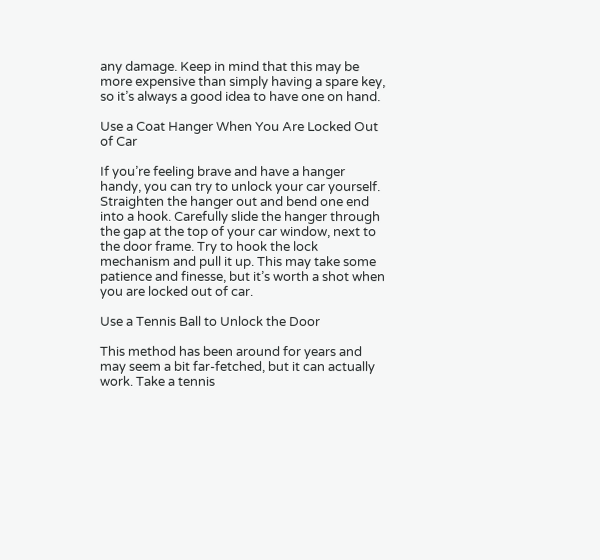any damage. Keep in mind that this may be more expensive than simply having a spare key, so it’s always a good idea to have one on hand.

Use a Coat Hanger When You Are Locked Out of Car

If you’re feeling brave and have a hanger handy, you can try to unlock your car yourself. Straighten the hanger out and bend one end into a hook. Carefully slide the hanger through the gap at the top of your car window, next to the door frame. Try to hook the lock mechanism and pull it up. This may take some patience and finesse, but it’s worth a shot when you are locked out of car.

Use a Tennis Ball to Unlock the Door

This method has been around for years and may seem a bit far-fetched, but it can actually work. Take a tennis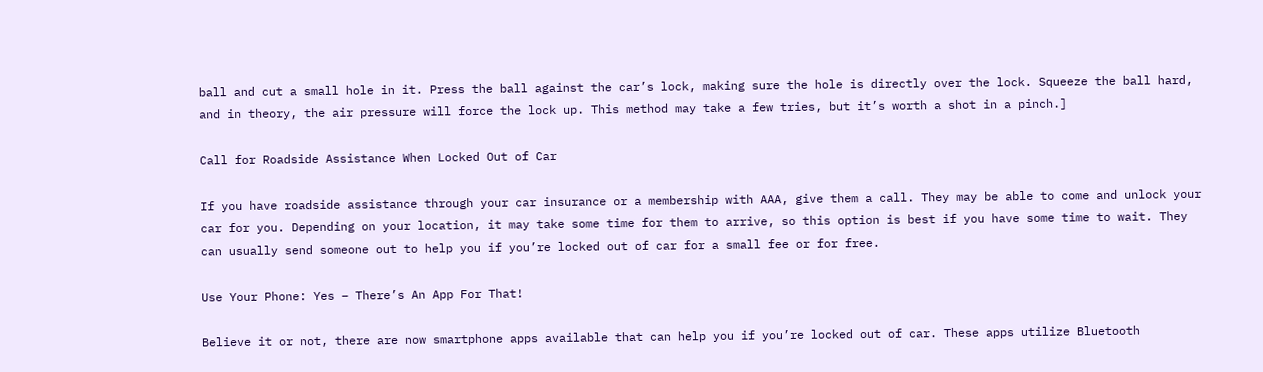ball and cut a small hole in it. Press the ball against the car’s lock, making sure the hole is directly over the lock. Squeeze the ball hard, and in theory, the air pressure will force the lock up. This method may take a few tries, but it’s worth a shot in a pinch.]

Call for Roadside Assistance When Locked Out of Car

If you have roadside assistance through your car insurance or a membership with AAA, give them a call. They may be able to come and unlock your car for you. Depending on your location, it may take some time for them to arrive, so this option is best if you have some time to wait. They can usually send someone out to help you if you’re locked out of car for a small fee or for free.

Use Your Phone: Yes – There’s An App For That!

Believe it or not, there are now smartphone apps available that can help you if you’re locked out of car. These apps utilize Bluetooth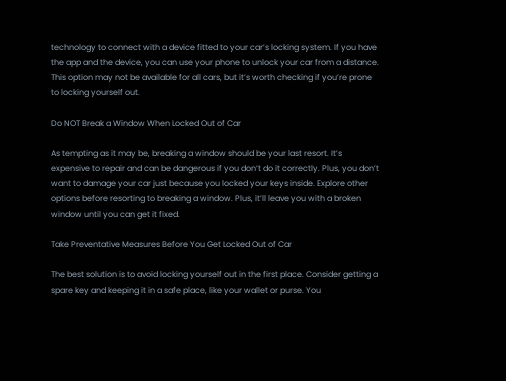technology to connect with a device fitted to your car’s locking system. If you have the app and the device, you can use your phone to unlock your car from a distance. This option may not be available for all cars, but it’s worth checking if you’re prone to locking yourself out.

Do NOT Break a Window When Locked Out of Car

As tempting as it may be, breaking a window should be your last resort. It’s expensive to repair and can be dangerous if you don’t do it correctly. Plus, you don’t want to damage your car just because you locked your keys inside. Explore other options before resorting to breaking a window. Plus, it’ll leave you with a broken window until you can get it fixed.

Take Preventative Measures Before You Get Locked Out of Car

The best solution is to avoid locking yourself out in the first place. Consider getting a spare key and keeping it in a safe place, like your wallet or purse. You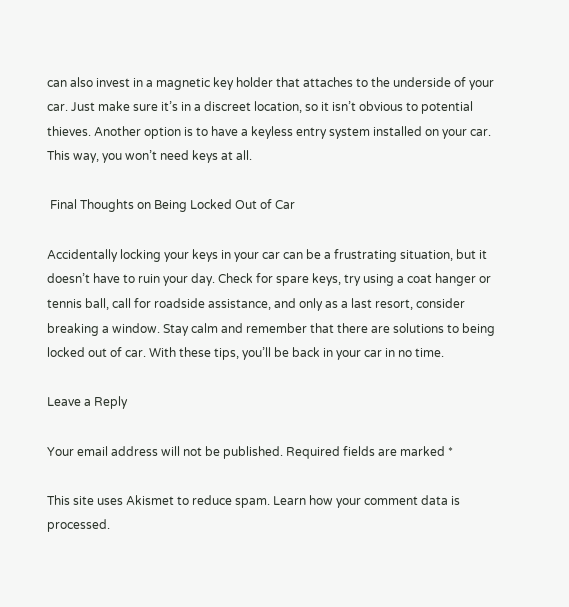can also invest in a magnetic key holder that attaches to the underside of your car. Just make sure it’s in a discreet location, so it isn’t obvious to potential thieves. Another option is to have a keyless entry system installed on your car. This way, you won’t need keys at all.

 Final Thoughts on Being Locked Out of Car

Accidentally locking your keys in your car can be a frustrating situation, but it doesn’t have to ruin your day. Check for spare keys, try using a coat hanger or tennis ball, call for roadside assistance, and only as a last resort, consider breaking a window. Stay calm and remember that there are solutions to being locked out of car. With these tips, you’ll be back in your car in no time.

Leave a Reply

Your email address will not be published. Required fields are marked *

This site uses Akismet to reduce spam. Learn how your comment data is processed.